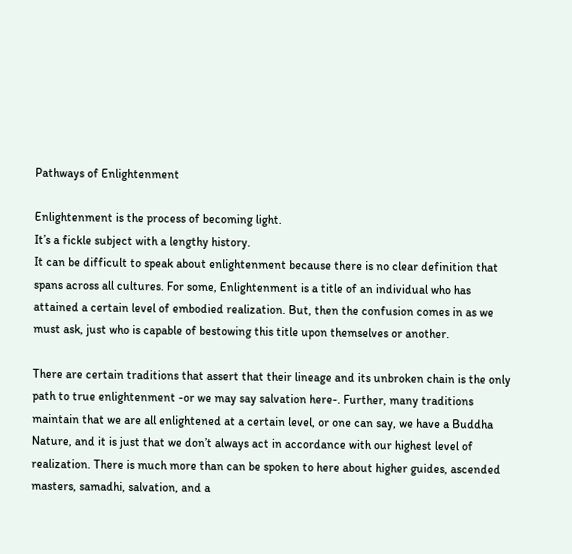Pathways of Enlightenment

Enlightenment is the process of becoming light.
It’s a fickle subject with a lengthy history.
It can be difficult to speak about enlightenment because there is no clear definition that spans across all cultures. For some, Enlightenment is a title of an individual who has attained a certain level of embodied realization. But, then the confusion comes in as we must ask, just who is capable of bestowing this title upon themselves or another.

There are certain traditions that assert that their lineage and its unbroken chain is the only path to true enlightenment -or we may say salvation here-. Further, many traditions maintain that we are all enlightened at a certain level, or one can say, we have a Buddha Nature, and it is just that we don’t always act in accordance with our highest level of realization. There is much more than can be spoken to here about higher guides, ascended masters, samadhi, salvation, and a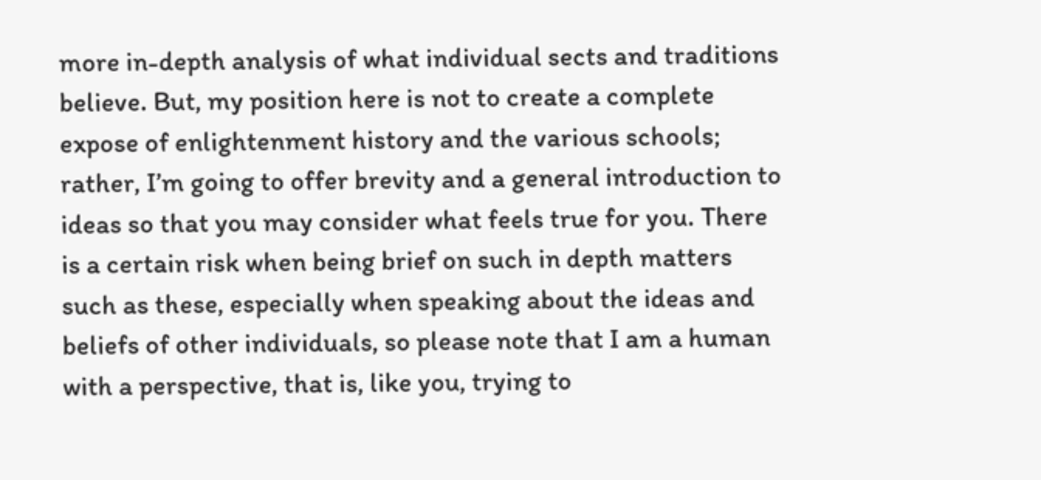more in-depth analysis of what individual sects and traditions believe. But, my position here is not to create a complete expose of enlightenment history and the various schools; rather, I’m going to offer brevity and a general introduction to ideas so that you may consider what feels true for you. There is a certain risk when being brief on such in depth matters such as these, especially when speaking about the ideas and beliefs of other individuals, so please note that I am a human with a perspective, that is, like you, trying to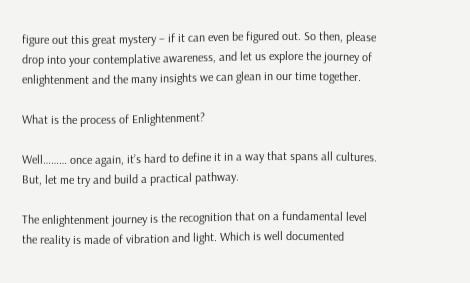figure out this great mystery – if it can even be figured out. So then, please drop into your contemplative awareness, and let us explore the journey of enlightenment and the many insights we can glean in our time together.

What is the process of Enlightenment?

Well……… once again, it’s hard to define it in a way that spans all cultures. But, let me try and build a practical pathway.

The enlightenment journey is the recognition that on a fundamental level the reality is made of vibration and light. Which is well documented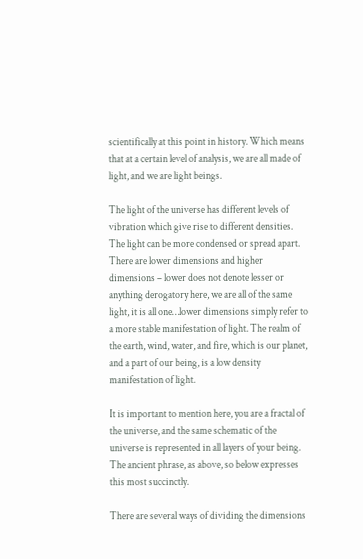scientifically at this point in history. Which means that at a certain level of analysis, we are all made of light, and we are light beings.

The light of the universe has different levels of vibration which give rise to different densities. The light can be more condensed or spread apart. There are lower dimensions and higher dimensions – lower does not denote lesser or anything derogatory here, we are all of the same light, it is all one…lower dimensions simply refer to a more stable manifestation of light. The realm of the earth, wind, water, and fire, which is our planet, and a part of our being, is a low density manifestation of light.

It is important to mention here, you are a fractal of the universe, and the same schematic of the universe is represented in all layers of your being. The ancient phrase, as above, so below expresses this most succinctly.

There are several ways of dividing the dimensions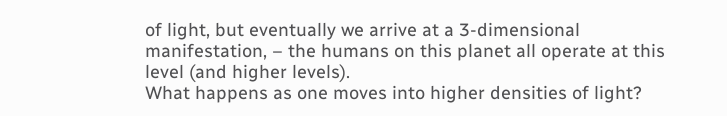of light, but eventually we arrive at a 3-dimensional manifestation, – the humans on this planet all operate at this level (and higher levels).
What happens as one moves into higher densities of light?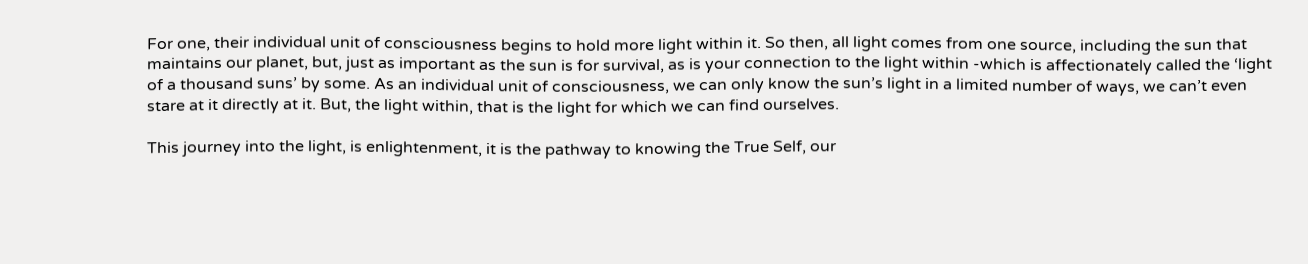For one, their individual unit of consciousness begins to hold more light within it. So then, all light comes from one source, including the sun that maintains our planet, but, just as important as the sun is for survival, as is your connection to the light within -which is affectionately called the ‘light of a thousand suns’ by some. As an individual unit of consciousness, we can only know the sun’s light in a limited number of ways, we can’t even stare at it directly at it. But, the light within, that is the light for which we can find ourselves.

This journey into the light, is enlightenment, it is the pathway to knowing the True Self, our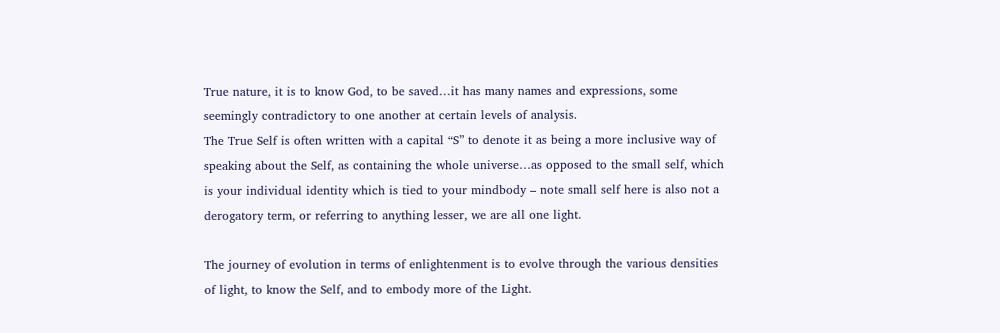True nature, it is to know God, to be saved…it has many names and expressions, some seemingly contradictory to one another at certain levels of analysis.
The True Self is often written with a capital “S” to denote it as being a more inclusive way of speaking about the Self, as containing the whole universe…as opposed to the small self, which is your individual identity which is tied to your mindbody – note small self here is also not a derogatory term, or referring to anything lesser, we are all one light.

The journey of evolution in terms of enlightenment is to evolve through the various densities of light, to know the Self, and to embody more of the Light.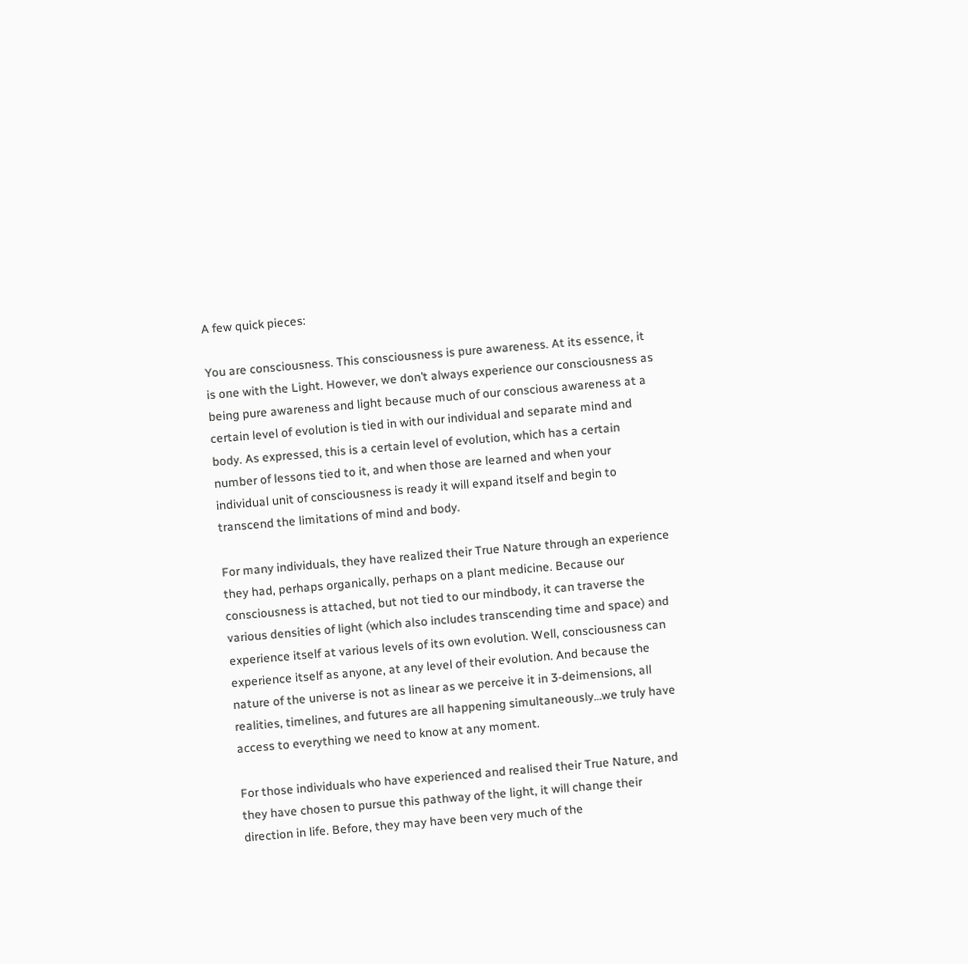A few quick pieces:

You are consciousness. This consciousness is pure awareness. At its essence, it is one with the Light. However, we don’t always experience our consciousness as being pure awareness and light because much of our conscious awareness at a certain level of evolution is tied in with our individual and separate mind and body. As expressed, this is a certain level of evolution, which has a certain number of lessons tied to it, and when those are learned and when your individual unit of consciousness is ready it will expand itself and begin to transcend the limitations of mind and body.

For many individuals, they have realized their True Nature through an experience they had, perhaps organically, perhaps on a plant medicine. Because our consciousness is attached, but not tied to our mindbody, it can traverse the various densities of light (which also includes transcending time and space) and experience itself at various levels of its own evolution. Well, consciousness can experience itself as anyone, at any level of their evolution. And because the nature of the universe is not as linear as we perceive it in 3-deimensions, all realities, timelines, and futures are all happening simultaneously…we truly have access to everything we need to know at any moment.

For those individuals who have experienced and realised their True Nature, and they have chosen to pursue this pathway of the light, it will change their direction in life. Before, they may have been very much of the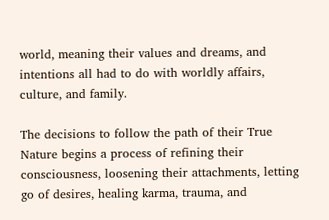world, meaning their values and dreams, and intentions all had to do with worldly affairs, culture, and family.

The decisions to follow the path of their True Nature begins a process of refining their consciousness, loosening their attachments, letting go of desires, healing karma, trauma, and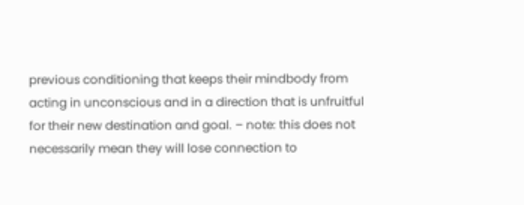previous conditioning that keeps their mindbody from acting in unconscious and in a direction that is unfruitful for their new destination and goal. – note: this does not necessarily mean they will lose connection to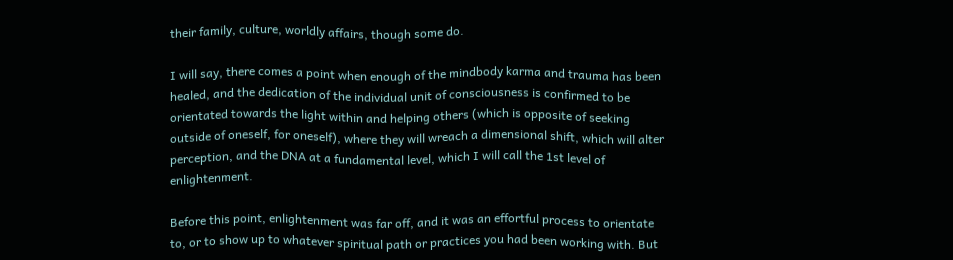their family, culture, worldly affairs, though some do.

I will say, there comes a point when enough of the mindbody karma and trauma has been healed, and the dedication of the individual unit of consciousness is confirmed to be orientated towards the light within and helping others (which is opposite of seeking outside of oneself, for oneself), where they will wreach a dimensional shift, which will alter perception, and the DNA at a fundamental level, which I will call the 1st level of enlightenment.

Before this point, enlightenment was far off, and it was an effortful process to orientate to, or to show up to whatever spiritual path or practices you had been working with. But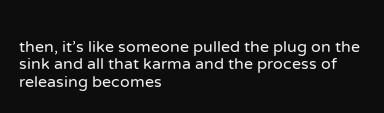then, it’s like someone pulled the plug on the sink and all that karma and the process of releasing becomes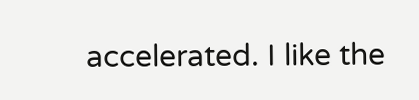accelerated. I like the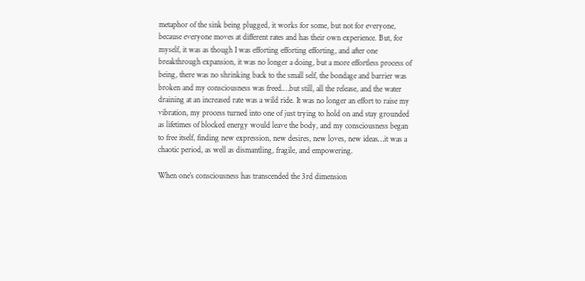metaphor of the sink being plugged, it works for some, but not for everyone, because everyone moves at different rates and has their own experience. But, for myself, it was as though I was efforting efforting efforting, and after one breakthrough expansion, it was no longer a doing, but a more effortless process of being, there was no shrinking back to the small self, the bondage and barrier was broken and my consciousness was freed.…but still, all the release, and the water draining at an increased rate was a wild ride. It was no longer an effort to raise my vibration, my process turned into one of just trying to hold on and stay grounded as lifetimes of blocked energy would leave the body, and my consciousness began to free itself, finding new expression, new desires, new loves, new ideas…it was a chaotic period, as well as dismantling, fragile, and empowering.

When one’s consciousness has transcended the 3rd dimension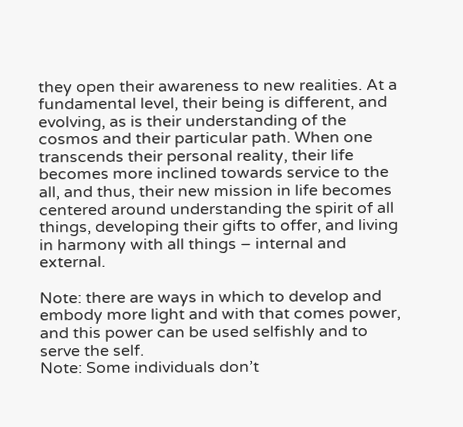they open their awareness to new realities. At a fundamental level, their being is different, and evolving, as is their understanding of the cosmos and their particular path. When one transcends their personal reality, their life becomes more inclined towards service to the all, and thus, their new mission in life becomes centered around understanding the spirit of all things, developing their gifts to offer, and living in harmony with all things – internal and external.

Note: there are ways in which to develop and embody more light and with that comes power, and this power can be used selfishly and to serve the self.
Note: Some individuals don’t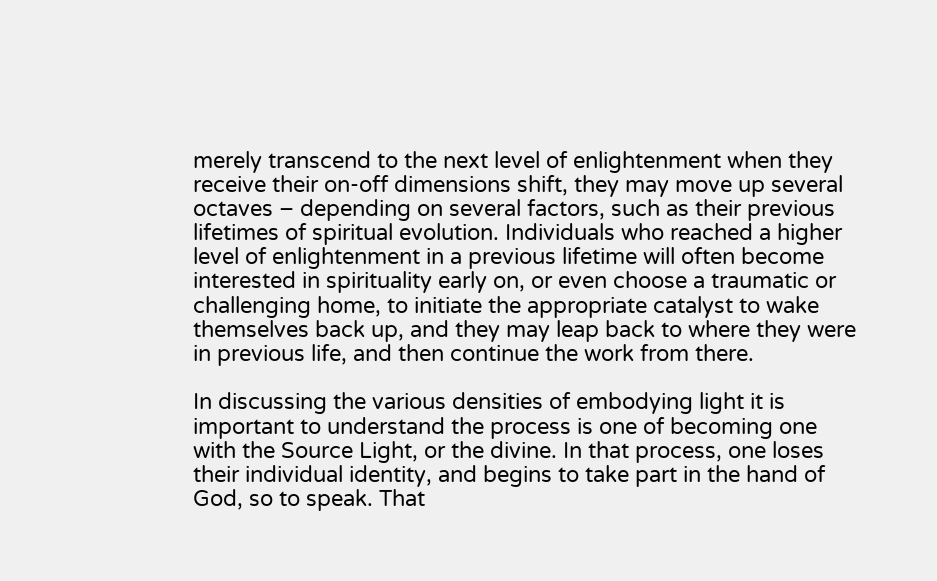merely transcend to the next level of enlightenment when they receive their on-off dimensions shift, they may move up several octaves – depending on several factors, such as their previous lifetimes of spiritual evolution. Individuals who reached a higher level of enlightenment in a previous lifetime will often become interested in spirituality early on, or even choose a traumatic or challenging home, to initiate the appropriate catalyst to wake themselves back up, and they may leap back to where they were in previous life, and then continue the work from there.

In discussing the various densities of embodying light it is important to understand the process is one of becoming one with the Source Light, or the divine. In that process, one loses their individual identity, and begins to take part in the hand of God, so to speak. That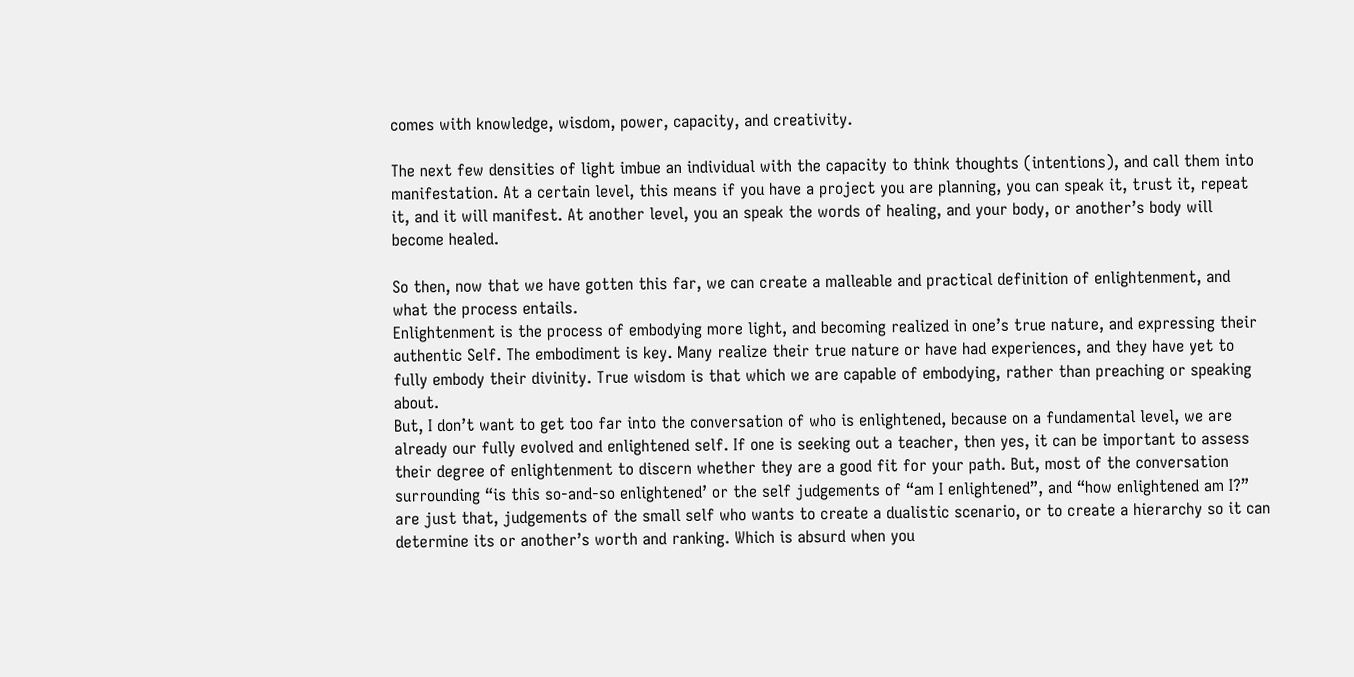comes with knowledge, wisdom, power, capacity, and creativity.

The next few densities of light imbue an individual with the capacity to think thoughts (intentions), and call them into manifestation. At a certain level, this means if you have a project you are planning, you can speak it, trust it, repeat it, and it will manifest. At another level, you an speak the words of healing, and your body, or another’s body will become healed.

So then, now that we have gotten this far, we can create a malleable and practical definition of enlightenment, and what the process entails.
Enlightenment is the process of embodying more light, and becoming realized in one’s true nature, and expressing their authentic Self. The embodiment is key. Many realize their true nature or have had experiences, and they have yet to fully embody their divinity. True wisdom is that which we are capable of embodying, rather than preaching or speaking about.
But, I don’t want to get too far into the conversation of who is enlightened, because on a fundamental level, we are already our fully evolved and enlightened self. If one is seeking out a teacher, then yes, it can be important to assess their degree of enlightenment to discern whether they are a good fit for your path. But, most of the conversation surrounding “is this so-and-so enlightened’ or the self judgements of “am I enlightened”, and “how enlightened am I?” are just that, judgements of the small self who wants to create a dualistic scenario, or to create a hierarchy so it can determine its or another’s worth and ranking. Which is absurd when you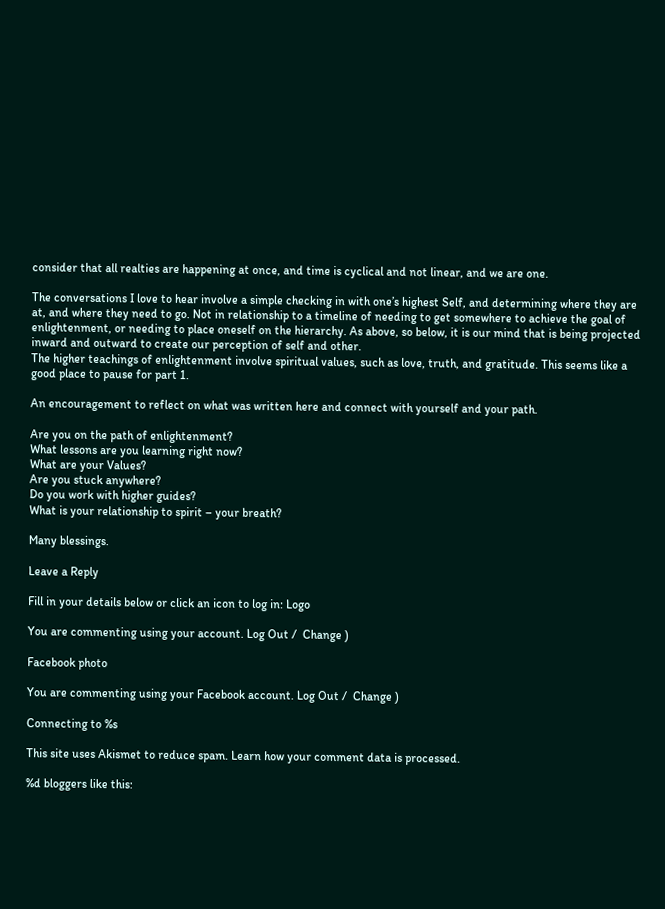consider that all realties are happening at once, and time is cyclical and not linear, and we are one.

The conversations I love to hear involve a simple checking in with one’s highest Self, and determining where they are at, and where they need to go. Not in relationship to a timeline of needing to get somewhere to achieve the goal of enlightenment, or needing to place oneself on the hierarchy. As above, so below, it is our mind that is being projected inward and outward to create our perception of self and other.
The higher teachings of enlightenment involve spiritual values, such as love, truth, and gratitude. This seems like a good place to pause for part 1.

An encouragement to reflect on what was written here and connect with yourself and your path.

Are you on the path of enlightenment?
What lessons are you learning right now?
What are your Values?
Are you stuck anywhere?
Do you work with higher guides?
What is your relationship to spirit – your breath?

Many blessings.

Leave a Reply

Fill in your details below or click an icon to log in: Logo

You are commenting using your account. Log Out /  Change )

Facebook photo

You are commenting using your Facebook account. Log Out /  Change )

Connecting to %s

This site uses Akismet to reduce spam. Learn how your comment data is processed.

%d bloggers like this: